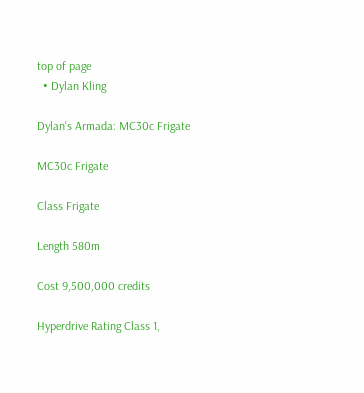top of page
  • Dylan Kling

Dylan's Armada: MC30c Frigate

MC30c Frigate

Class Frigate

Length 580m

Cost 9,500,000 credits

Hyperdrive Rating Class 1,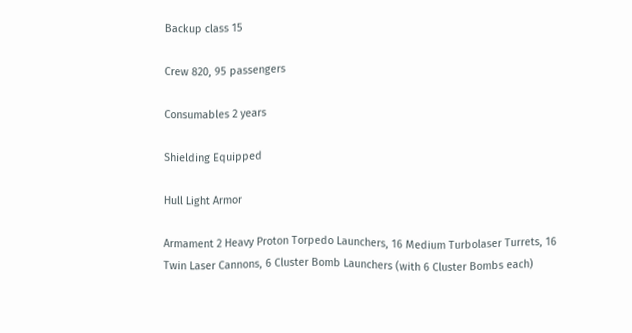Backup class 15

Crew 820, 95 passengers

Consumables 2 years

Shielding Equipped

Hull Light Armor

Armament 2 Heavy Proton Torpedo Launchers, 16 Medium Turbolaser Turrets, 16 Twin Laser Cannons, 6 Cluster Bomb Launchers (with 6 Cluster Bombs each)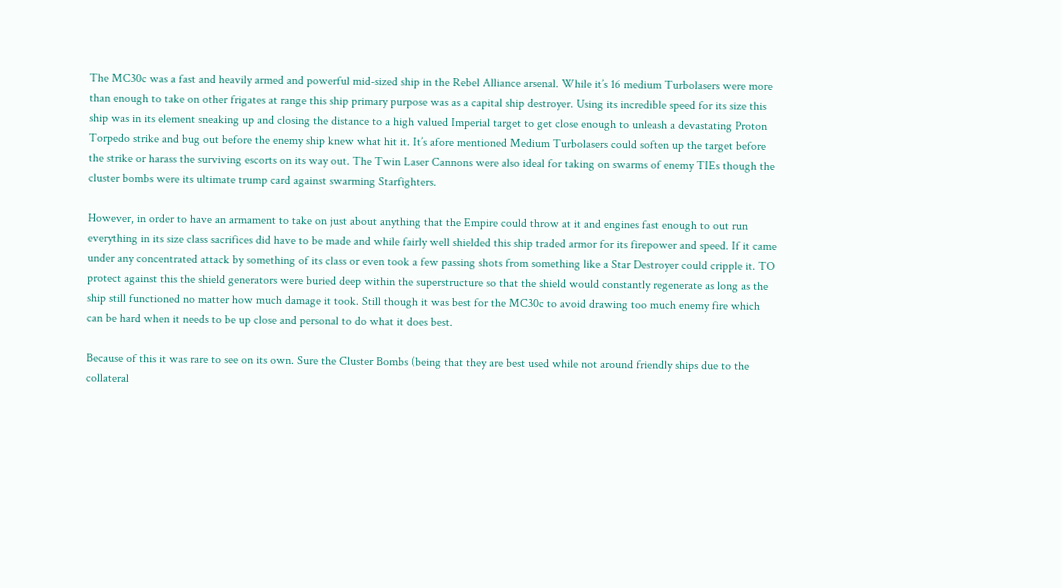The MC30c was a fast and heavily armed and powerful mid-sized ship in the Rebel Alliance arsenal. While it’s 16 medium Turbolasers were more than enough to take on other frigates at range this ship primary purpose was as a capital ship destroyer. Using its incredible speed for its size this ship was in its element sneaking up and closing the distance to a high valued Imperial target to get close enough to unleash a devastating Proton Torpedo strike and bug out before the enemy ship knew what hit it. It’s afore mentioned Medium Turbolasers could soften up the target before the strike or harass the surviving escorts on its way out. The Twin Laser Cannons were also ideal for taking on swarms of enemy TIEs though the cluster bombs were its ultimate trump card against swarming Starfighters.

However, in order to have an armament to take on just about anything that the Empire could throw at it and engines fast enough to out run everything in its size class sacrifices did have to be made and while fairly well shielded this ship traded armor for its firepower and speed. If it came under any concentrated attack by something of its class or even took a few passing shots from something like a Star Destroyer could cripple it. TO protect against this the shield generators were buried deep within the superstructure so that the shield would constantly regenerate as long as the ship still functioned no matter how much damage it took. Still though it was best for the MC30c to avoid drawing too much enemy fire which can be hard when it needs to be up close and personal to do what it does best.

Because of this it was rare to see on its own. Sure the Cluster Bombs (being that they are best used while not around friendly ships due to the collateral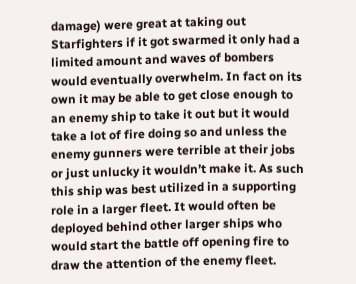damage) were great at taking out Starfighters if it got swarmed it only had a limited amount and waves of bombers would eventually overwhelm. In fact on its own it may be able to get close enough to an enemy ship to take it out but it would take a lot of fire doing so and unless the enemy gunners were terrible at their jobs or just unlucky it wouldn’t make it. As such this ship was best utilized in a supporting role in a larger fleet. It would often be deployed behind other larger ships who would start the battle off opening fire to draw the attention of the enemy fleet.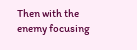Then with the enemy focusing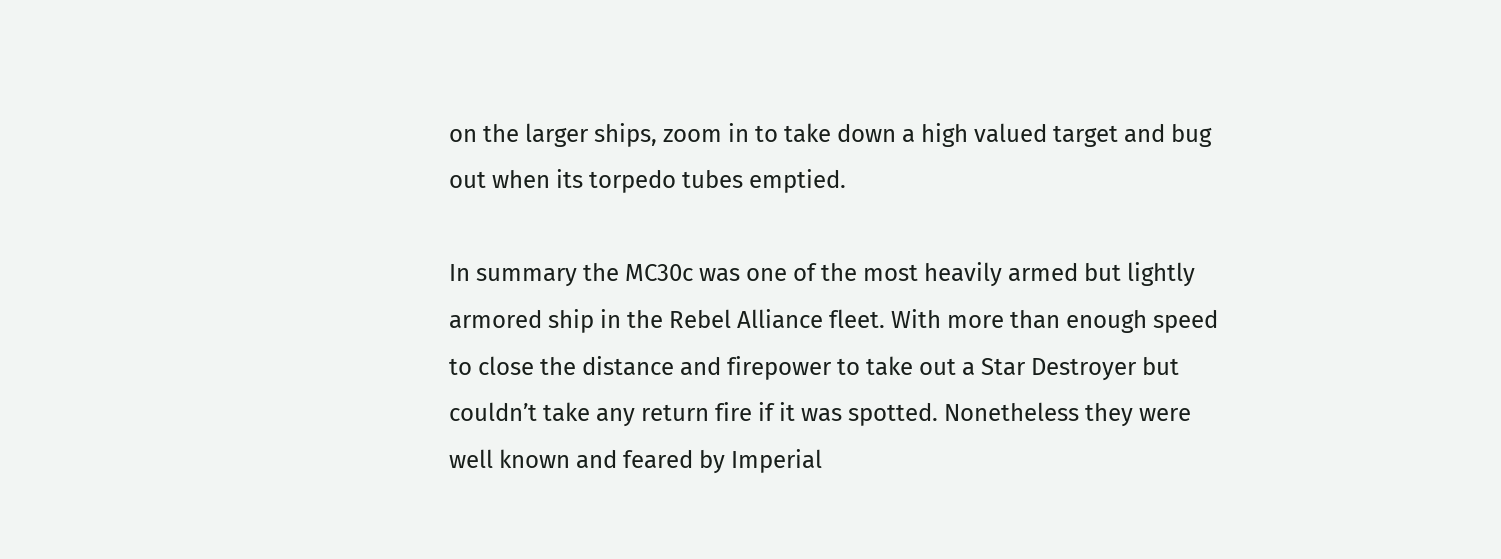on the larger ships, zoom in to take down a high valued target and bug out when its torpedo tubes emptied.

In summary the MC30c was one of the most heavily armed but lightly armored ship in the Rebel Alliance fleet. With more than enough speed to close the distance and firepower to take out a Star Destroyer but couldn’t take any return fire if it was spotted. Nonetheless they were well known and feared by Imperial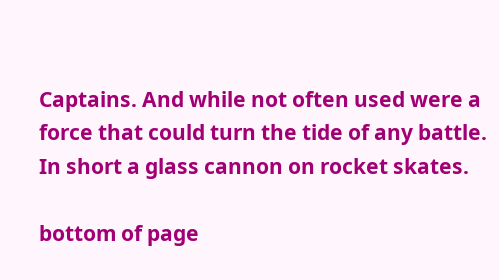Captains. And while not often used were a force that could turn the tide of any battle. In short a glass cannon on rocket skates.

bottom of page